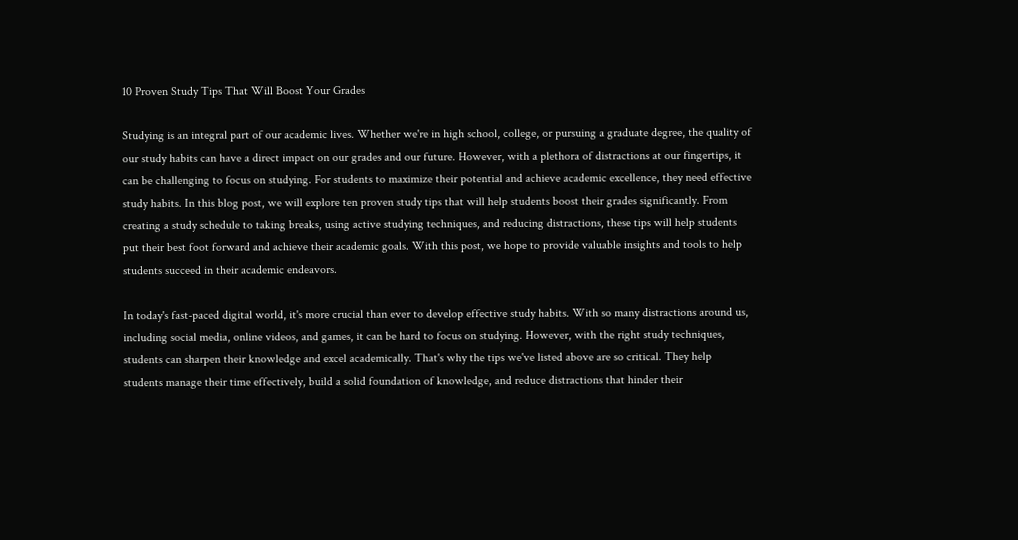10 Proven Study Tips That Will Boost Your Grades

Studying is an integral part of our academic lives. Whether we're in high school, college, or pursuing a graduate degree, the quality of our study habits can have a direct impact on our grades and our future. However, with a plethora of distractions at our fingertips, it can be challenging to focus on studying. For students to maximize their potential and achieve academic excellence, they need effective study habits. In this blog post, we will explore ten proven study tips that will help students boost their grades significantly. From creating a study schedule to taking breaks, using active studying techniques, and reducing distractions, these tips will help students put their best foot forward and achieve their academic goals. With this post, we hope to provide valuable insights and tools to help students succeed in their academic endeavors.

In today's fast-paced digital world, it's more crucial than ever to develop effective study habits. With so many distractions around us, including social media, online videos, and games, it can be hard to focus on studying. However, with the right study techniques, students can sharpen their knowledge and excel academically. That's why the tips we've listed above are so critical. They help students manage their time effectively, build a solid foundation of knowledge, and reduce distractions that hinder their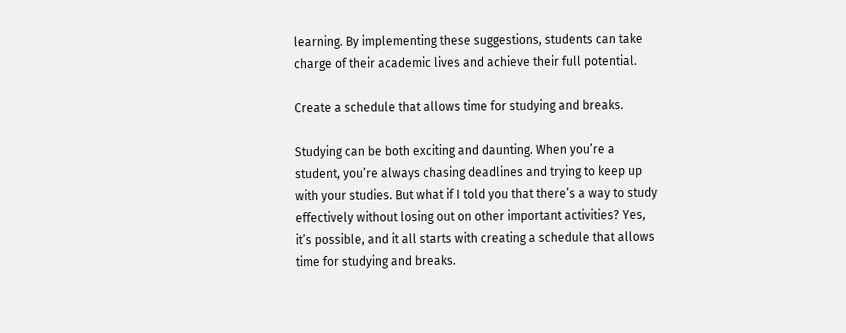learning. By implementing these suggestions, students can take charge of their academic lives and achieve their full potential.

Create a schedule that allows time for studying and breaks.

Studying can be both exciting and daunting. When you’re a student, you’re always chasing deadlines and trying to keep up with your studies. But what if I told you that there’s a way to study effectively without losing out on other important activities? Yes, it’s possible, and it all starts with creating a schedule that allows time for studying and breaks.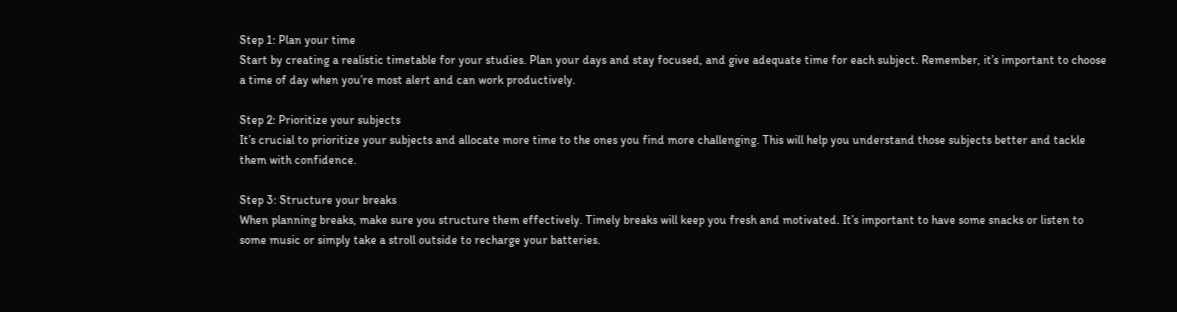Step 1: Plan your time
Start by creating a realistic timetable for your studies. Plan your days and stay focused, and give adequate time for each subject. Remember, it’s important to choose a time of day when you’re most alert and can work productively.

Step 2: Prioritize your subjects
It’s crucial to prioritize your subjects and allocate more time to the ones you find more challenging. This will help you understand those subjects better and tackle them with confidence.

Step 3: Structure your breaks
When planning breaks, make sure you structure them effectively. Timely breaks will keep you fresh and motivated. It’s important to have some snacks or listen to some music or simply take a stroll outside to recharge your batteries.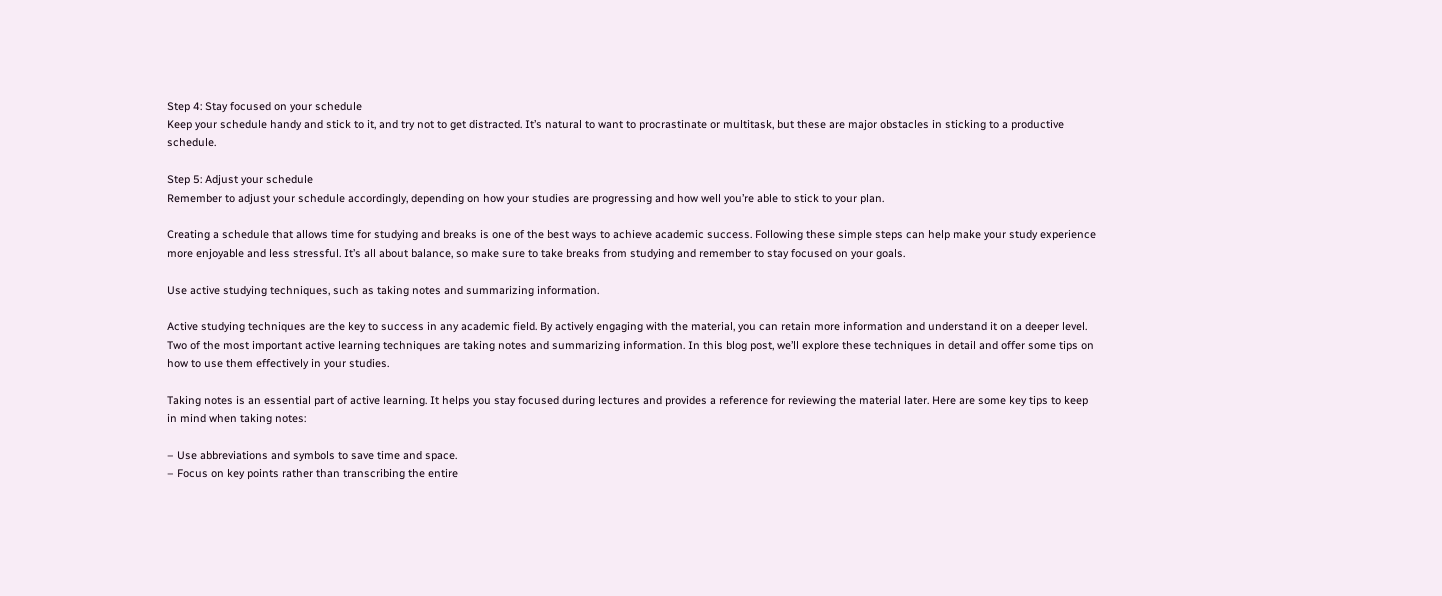Step 4: Stay focused on your schedule
Keep your schedule handy and stick to it, and try not to get distracted. It’s natural to want to procrastinate or multitask, but these are major obstacles in sticking to a productive schedule.

Step 5: Adjust your schedule
Remember to adjust your schedule accordingly, depending on how your studies are progressing and how well you’re able to stick to your plan.

Creating a schedule that allows time for studying and breaks is one of the best ways to achieve academic success. Following these simple steps can help make your study experience more enjoyable and less stressful. It’s all about balance, so make sure to take breaks from studying and remember to stay focused on your goals.

Use active studying techniques, such as taking notes and summarizing information.

Active studying techniques are the key to success in any academic field. By actively engaging with the material, you can retain more information and understand it on a deeper level. Two of the most important active learning techniques are taking notes and summarizing information. In this blog post, we’ll explore these techniques in detail and offer some tips on how to use them effectively in your studies.

Taking notes is an essential part of active learning. It helps you stay focused during lectures and provides a reference for reviewing the material later. Here are some key tips to keep in mind when taking notes:

– Use abbreviations and symbols to save time and space.
– Focus on key points rather than transcribing the entire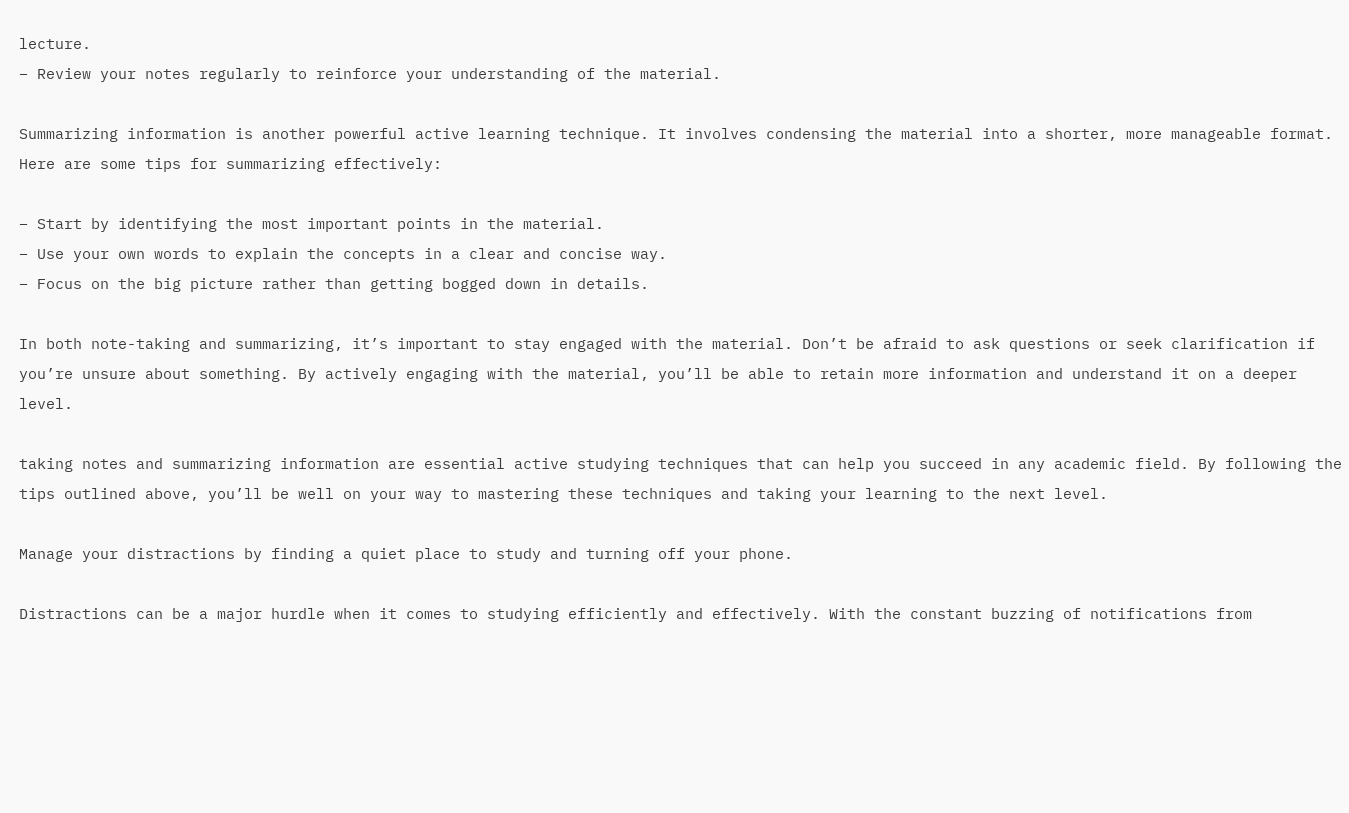lecture.
– Review your notes regularly to reinforce your understanding of the material.

Summarizing information is another powerful active learning technique. It involves condensing the material into a shorter, more manageable format. Here are some tips for summarizing effectively:

– Start by identifying the most important points in the material.
– Use your own words to explain the concepts in a clear and concise way.
– Focus on the big picture rather than getting bogged down in details.

In both note-taking and summarizing, it’s important to stay engaged with the material. Don’t be afraid to ask questions or seek clarification if you’re unsure about something. By actively engaging with the material, you’ll be able to retain more information and understand it on a deeper level.

taking notes and summarizing information are essential active studying techniques that can help you succeed in any academic field. By following the tips outlined above, you’ll be well on your way to mastering these techniques and taking your learning to the next level.

Manage your distractions by finding a quiet place to study and turning off your phone.

Distractions can be a major hurdle when it comes to studying efficiently and effectively. With the constant buzzing of notifications from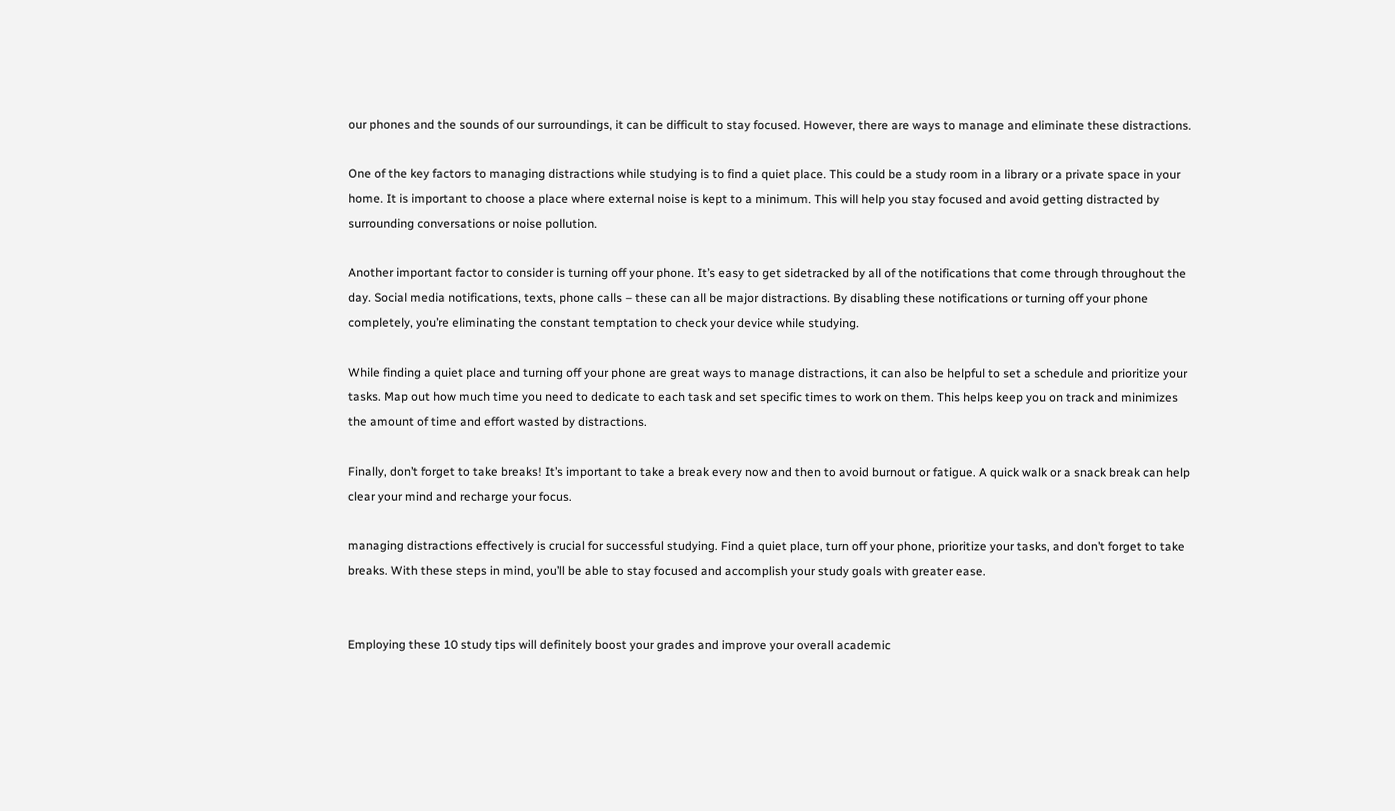our phones and the sounds of our surroundings, it can be difficult to stay focused. However, there are ways to manage and eliminate these distractions.

One of the key factors to managing distractions while studying is to find a quiet place. This could be a study room in a library or a private space in your home. It is important to choose a place where external noise is kept to a minimum. This will help you stay focused and avoid getting distracted by surrounding conversations or noise pollution.

Another important factor to consider is turning off your phone. It’s easy to get sidetracked by all of the notifications that come through throughout the day. Social media notifications, texts, phone calls – these can all be major distractions. By disabling these notifications or turning off your phone completely, you’re eliminating the constant temptation to check your device while studying.

While finding a quiet place and turning off your phone are great ways to manage distractions, it can also be helpful to set a schedule and prioritize your tasks. Map out how much time you need to dedicate to each task and set specific times to work on them. This helps keep you on track and minimizes the amount of time and effort wasted by distractions.

Finally, don’t forget to take breaks! It’s important to take a break every now and then to avoid burnout or fatigue. A quick walk or a snack break can help clear your mind and recharge your focus.

managing distractions effectively is crucial for successful studying. Find a quiet place, turn off your phone, prioritize your tasks, and don’t forget to take breaks. With these steps in mind, you’ll be able to stay focused and accomplish your study goals with greater ease.


Employing these 10 study tips will definitely boost your grades and improve your overall academic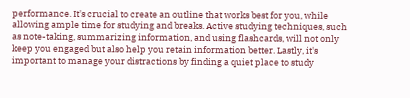performance. It's crucial to create an outline that works best for you, while allowing ample time for studying and breaks. Active studying techniques, such as note-taking, summarizing information, and using flashcards, will not only keep you engaged but also help you retain information better. Lastly, it's important to manage your distractions by finding a quiet place to study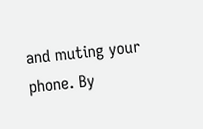and muting your phone. By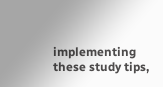implementing these study tips,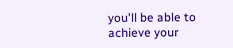you'll be able to achieve your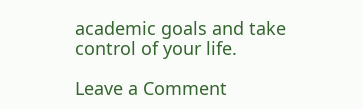academic goals and take control of your life.

Leave a Comment